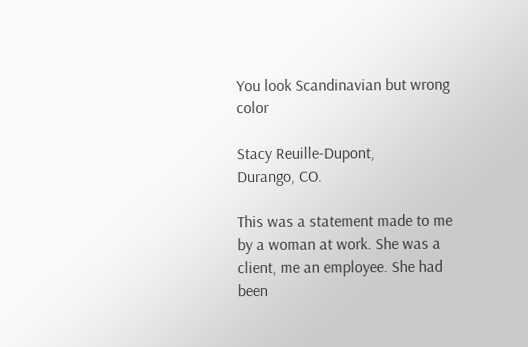You look Scandinavian but wrong color

Stacy Reuille-Dupont,
Durango, CO.

This was a statement made to me by a woman at work. She was a client, me an employee. She had been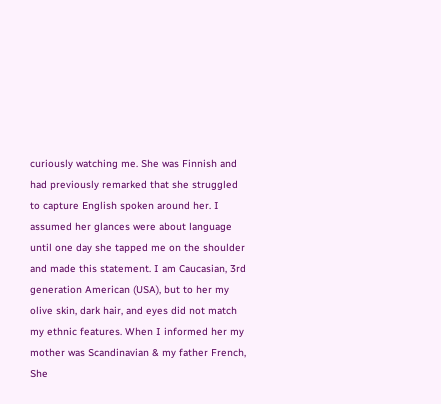curiously watching me. She was Finnish and had previously remarked that she struggled to capture English spoken around her. I assumed her glances were about language until one day she tapped me on the shoulder and made this statement. I am Caucasian, 3rd generation American (USA), but to her my olive skin, dark hair, and eyes did not match my ethnic features. When I informed her my mother was Scandinavian & my father French, She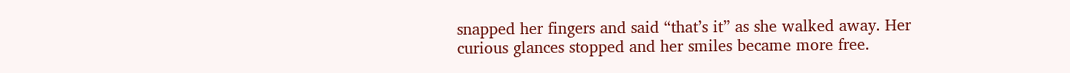snapped her fingers and said “that’s it” as she walked away. Her curious glances stopped and her smiles became more free.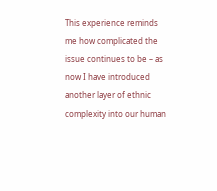This experience reminds me how complicated the issue continues to be – as now I have introduced another layer of ethnic complexity into our human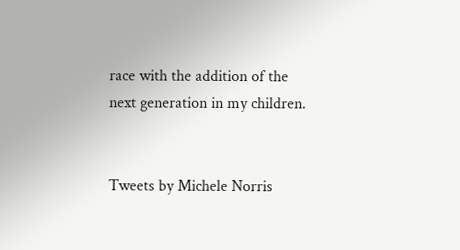race with the addition of the next generation in my children.


Tweets by Michele Norris